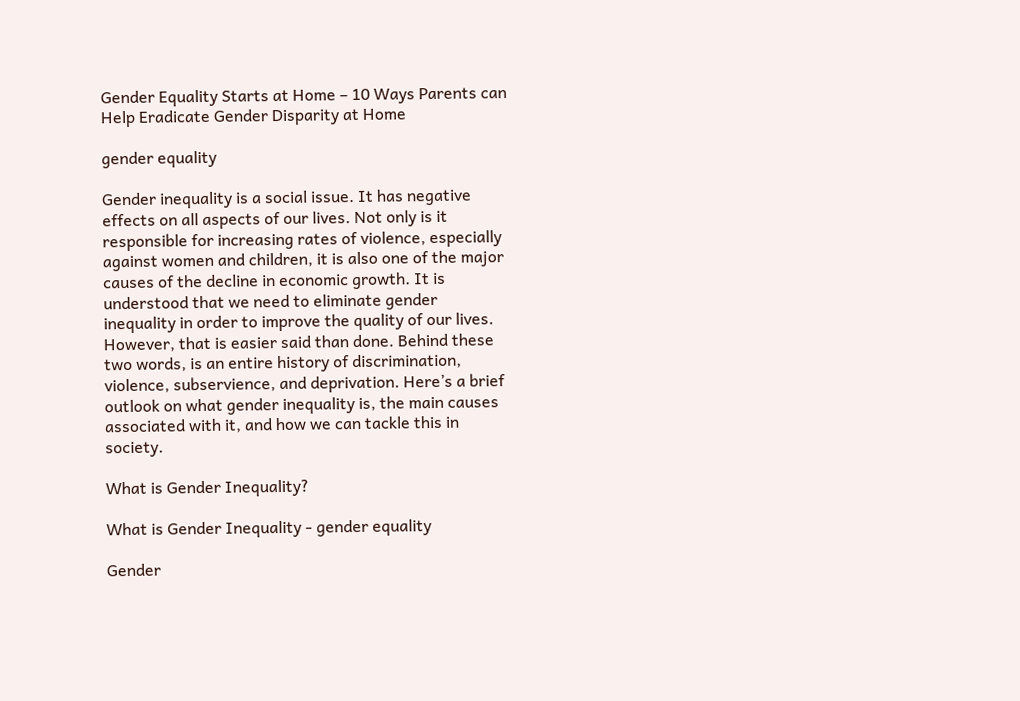Gender Equality Starts at Home – 10 Ways Parents can Help Eradicate Gender Disparity at Home

gender equality

Gender inequality is a social issue. It has negative effects on all aspects of our lives. Not only is it responsible for increasing rates of violence, especially against women and children, it is also one of the major causes of the decline in economic growth. It is understood that we need to eliminate gender inequality in order to improve the quality of our lives. However, that is easier said than done. Behind these two words, is an entire history of discrimination, violence, subservience, and deprivation. Here’s a brief outlook on what gender inequality is, the main causes associated with it, and how we can tackle this in society.

What is Gender Inequality?

What is Gender Inequality - gender equality

Gender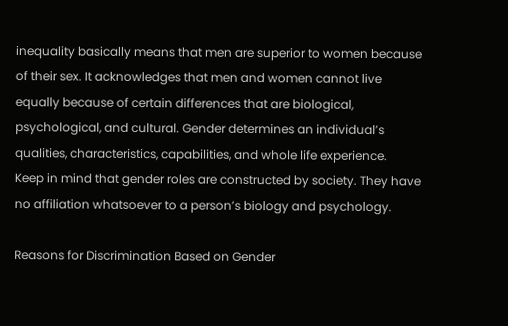inequality basically means that men are superior to women because of their sex. It acknowledges that men and women cannot live equally because of certain differences that are biological, psychological, and cultural. Gender determines an individual’s qualities, characteristics, capabilities, and whole life experience.
Keep in mind that gender roles are constructed by society. They have no affiliation whatsoever to a person’s biology and psychology.

Reasons for Discrimination Based on Gender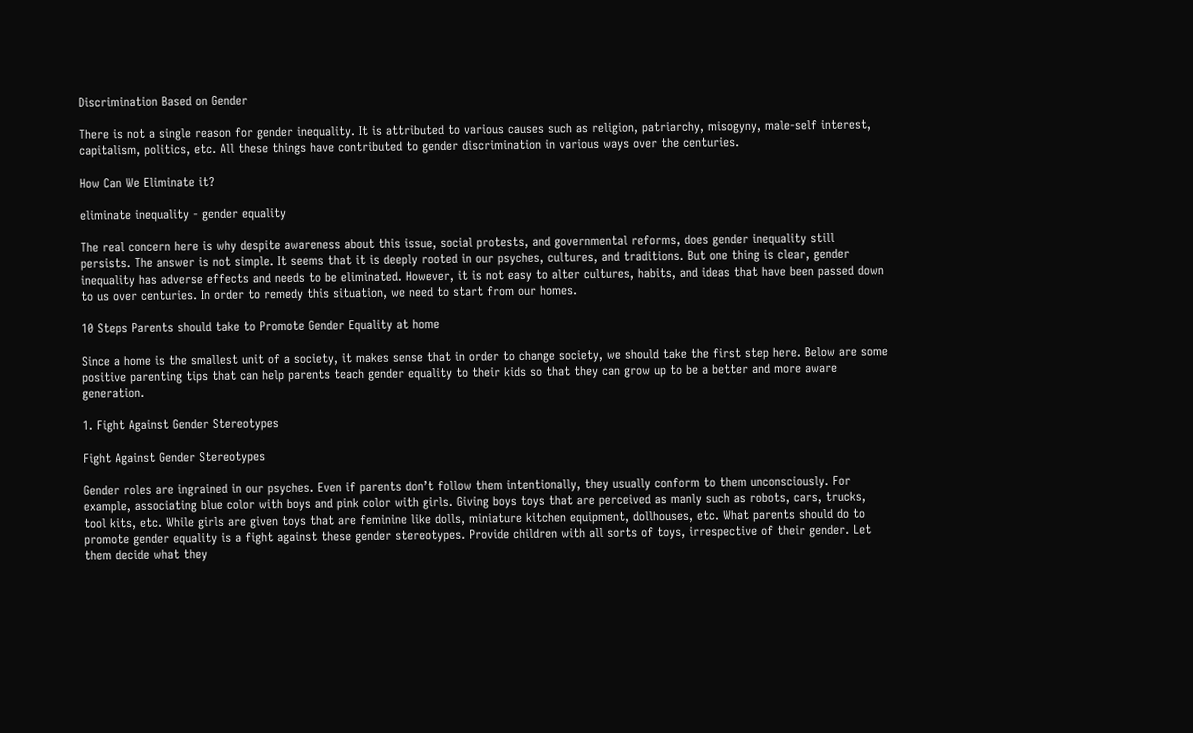Discrimination Based on Gender

There is not a single reason for gender inequality. It is attributed to various causes such as religion, patriarchy, misogyny, male-self interest, capitalism, politics, etc. All these things have contributed to gender discrimination in various ways over the centuries.

How Can We Eliminate it?

eliminate inequality - gender equality

The real concern here is why despite awareness about this issue, social protests, and governmental reforms, does gender inequality still persists. The answer is not simple. It seems that it is deeply rooted in our psyches, cultures, and traditions. But one thing is clear, gender inequality has adverse effects and needs to be eliminated. However, it is not easy to alter cultures, habits, and ideas that have been passed down to us over centuries. In order to remedy this situation, we need to start from our homes.

10 Steps Parents should take to Promote Gender Equality at home

Since a home is the smallest unit of a society, it makes sense that in order to change society, we should take the first step here. Below are some positive parenting tips that can help parents teach gender equality to their kids so that they can grow up to be a better and more aware generation.

1. Fight Against Gender Stereotypes

Fight Against Gender Stereotypes

Gender roles are ingrained in our psyches. Even if parents don’t follow them intentionally, they usually conform to them unconsciously. For example, associating blue color with boys and pink color with girls. Giving boys toys that are perceived as manly such as robots, cars, trucks, tool kits, etc. While girls are given toys that are feminine like dolls, miniature kitchen equipment, dollhouses, etc. What parents should do to promote gender equality is a fight against these gender stereotypes. Provide children with all sorts of toys, irrespective of their gender. Let them decide what they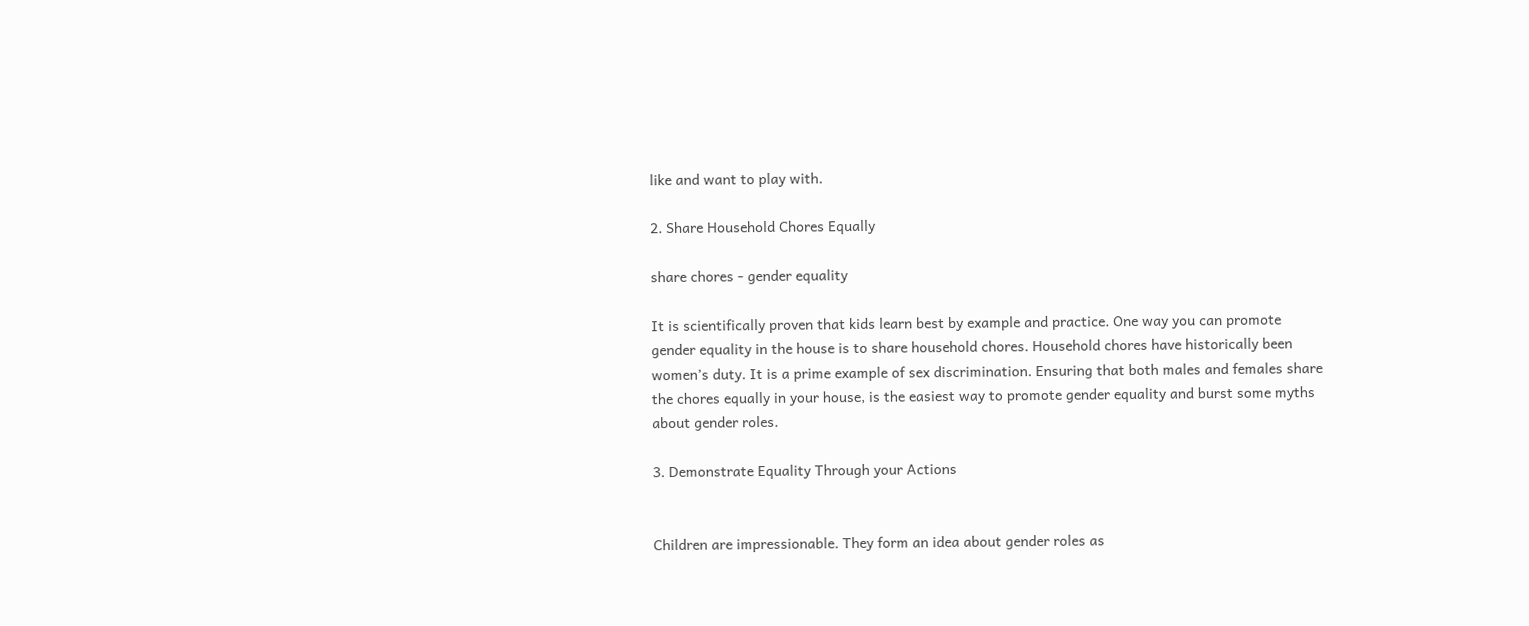like and want to play with.

2. Share Household Chores Equally

share chores - gender equality

It is scientifically proven that kids learn best by example and practice. One way you can promote gender equality in the house is to share household chores. Household chores have historically been women’s duty. It is a prime example of sex discrimination. Ensuring that both males and females share the chores equally in your house, is the easiest way to promote gender equality and burst some myths about gender roles.

3. Demonstrate Equality Through your Actions


Children are impressionable. They form an idea about gender roles as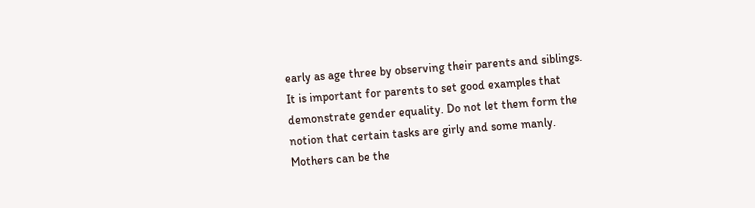early as age three by observing their parents and siblings. It is important for parents to set good examples that demonstrate gender equality. Do not let them form the notion that certain tasks are girly and some manly. Mothers can be the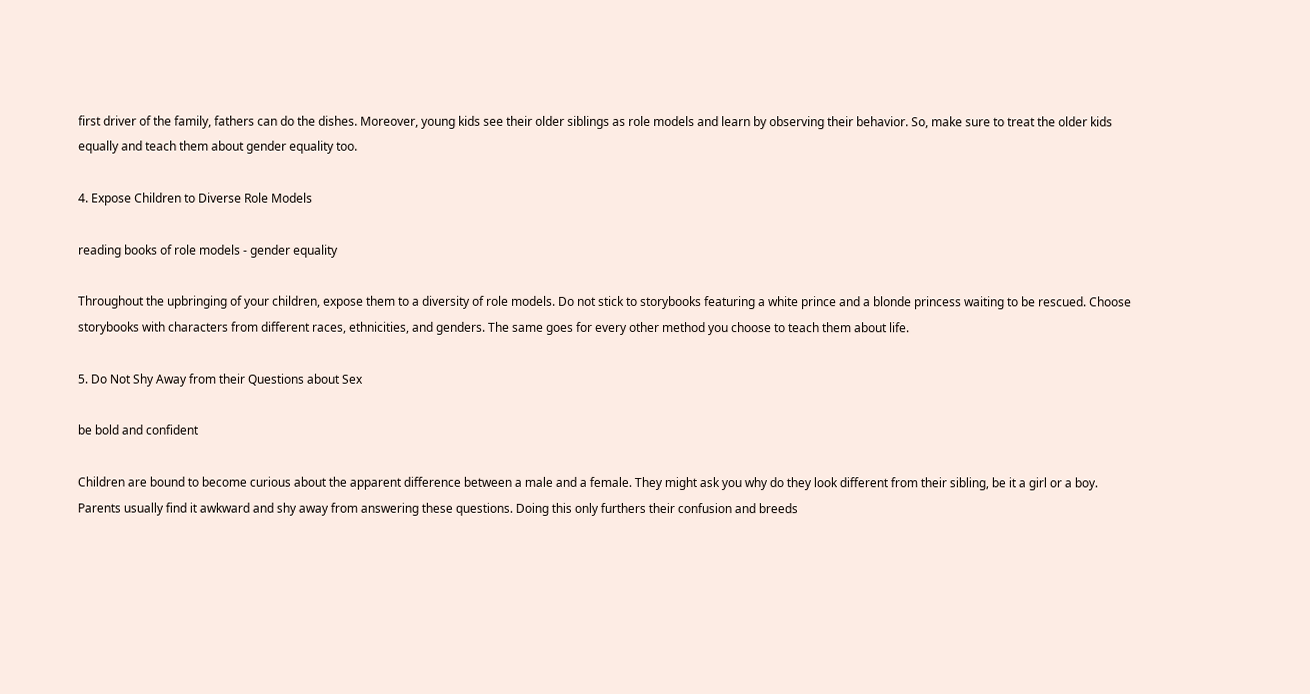first driver of the family, fathers can do the dishes. Moreover, young kids see their older siblings as role models and learn by observing their behavior. So, make sure to treat the older kids equally and teach them about gender equality too.

4. Expose Children to Diverse Role Models

reading books of role models - gender equality

Throughout the upbringing of your children, expose them to a diversity of role models. Do not stick to storybooks featuring a white prince and a blonde princess waiting to be rescued. Choose storybooks with characters from different races, ethnicities, and genders. The same goes for every other method you choose to teach them about life.

5. Do Not Shy Away from their Questions about Sex

be bold and confident

Children are bound to become curious about the apparent difference between a male and a female. They might ask you why do they look different from their sibling, be it a girl or a boy. Parents usually find it awkward and shy away from answering these questions. Doing this only furthers their confusion and breeds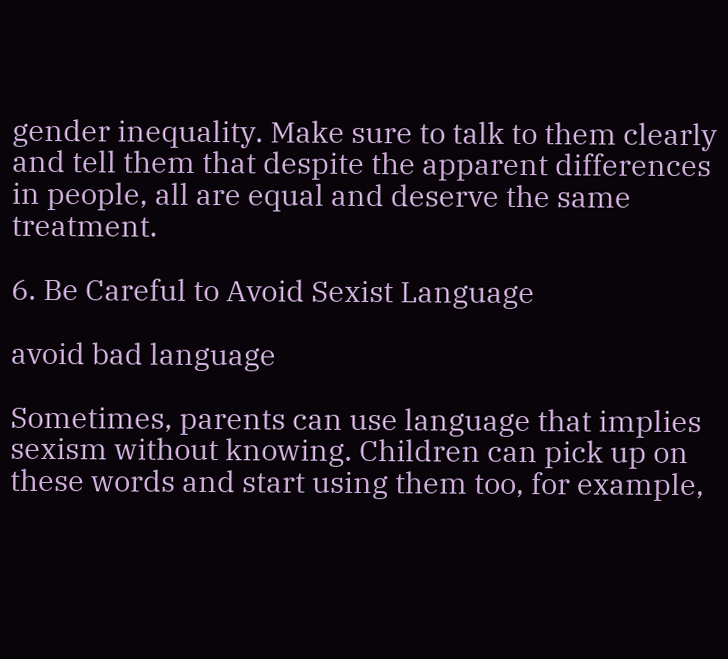gender inequality. Make sure to talk to them clearly and tell them that despite the apparent differences in people, all are equal and deserve the same treatment.

6. Be Careful to Avoid Sexist Language

avoid bad language

Sometimes, parents can use language that implies sexism without knowing. Children can pick up on these words and start using them too, for example,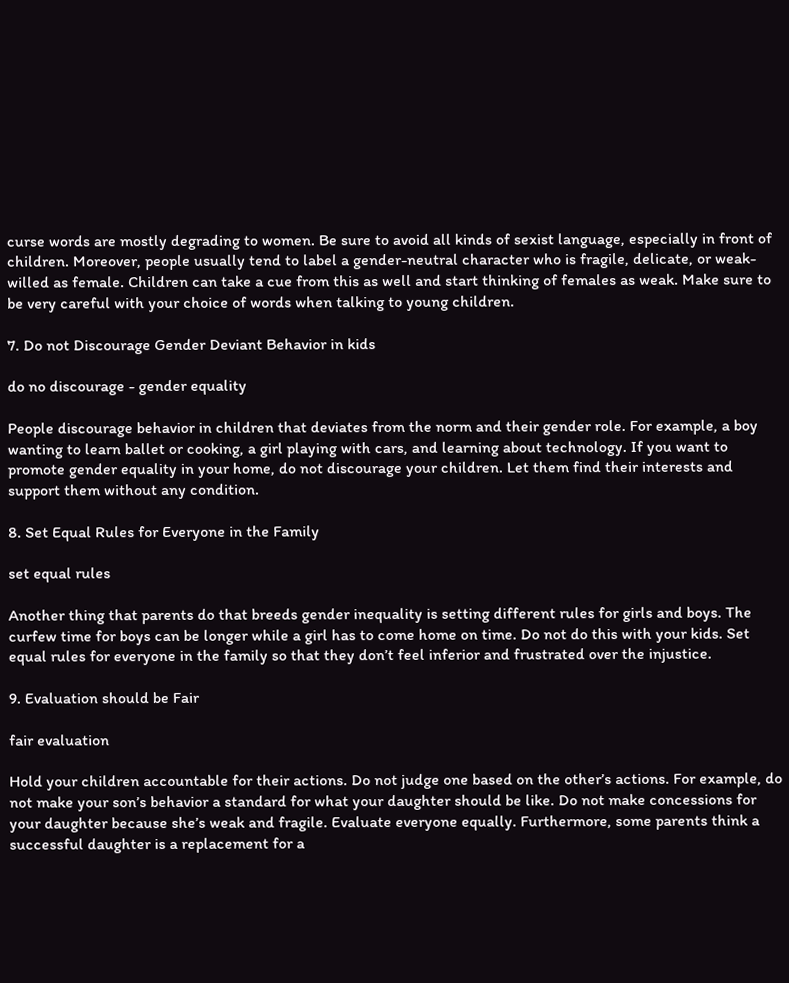curse words are mostly degrading to women. Be sure to avoid all kinds of sexist language, especially in front of children. Moreover, people usually tend to label a gender-neutral character who is fragile, delicate, or weak-willed as female. Children can take a cue from this as well and start thinking of females as weak. Make sure to be very careful with your choice of words when talking to young children.

7. Do not Discourage Gender Deviant Behavior in kids

do no discourage - gender equality

People discourage behavior in children that deviates from the norm and their gender role. For example, a boy wanting to learn ballet or cooking, a girl playing with cars, and learning about technology. If you want to promote gender equality in your home, do not discourage your children. Let them find their interests and support them without any condition.

8. Set Equal Rules for Everyone in the Family

set equal rules

Another thing that parents do that breeds gender inequality is setting different rules for girls and boys. The curfew time for boys can be longer while a girl has to come home on time. Do not do this with your kids. Set equal rules for everyone in the family so that they don’t feel inferior and frustrated over the injustice.

9. Evaluation should be Fair

fair evaluation

Hold your children accountable for their actions. Do not judge one based on the other’s actions. For example, do not make your son’s behavior a standard for what your daughter should be like. Do not make concessions for your daughter because she’s weak and fragile. Evaluate everyone equally. Furthermore, some parents think a successful daughter is a replacement for a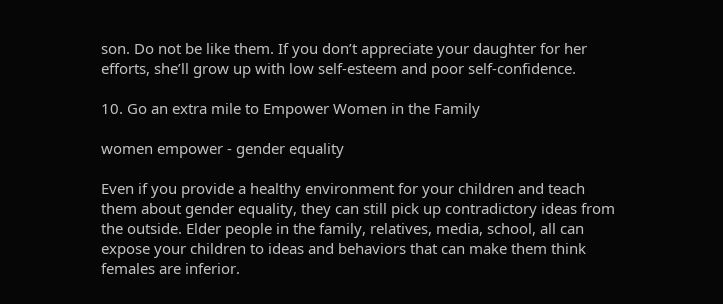son. Do not be like them. If you don’t appreciate your daughter for her efforts, she’ll grow up with low self-esteem and poor self-confidence.

10. Go an extra mile to Empower Women in the Family

women empower - gender equality

Even if you provide a healthy environment for your children and teach them about gender equality, they can still pick up contradictory ideas from the outside. Elder people in the family, relatives, media, school, all can expose your children to ideas and behaviors that can make them think females are inferior.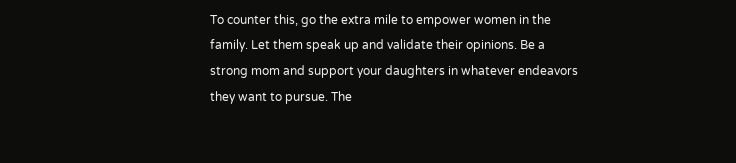To counter this, go the extra mile to empower women in the family. Let them speak up and validate their opinions. Be a strong mom and support your daughters in whatever endeavors they want to pursue. The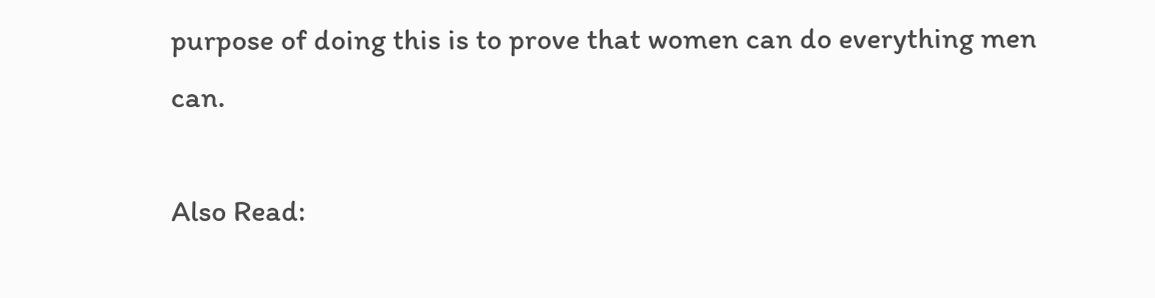purpose of doing this is to prove that women can do everything men can.

Also Read: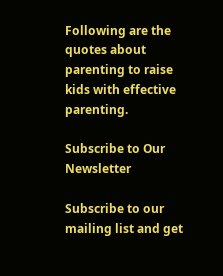Following are the quotes about parenting to raise kids with effective parenting.

Subscribe to Our Newsletter

Subscribe to our mailing list and get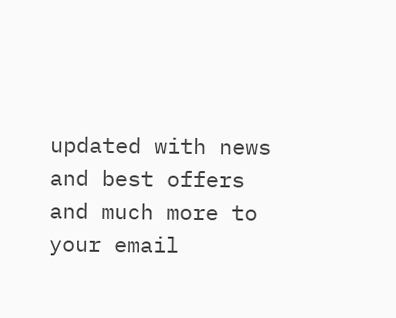updated with news and best offers and much more to your email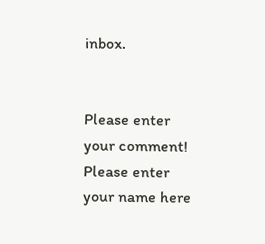inbox.


Please enter your comment!
Please enter your name here